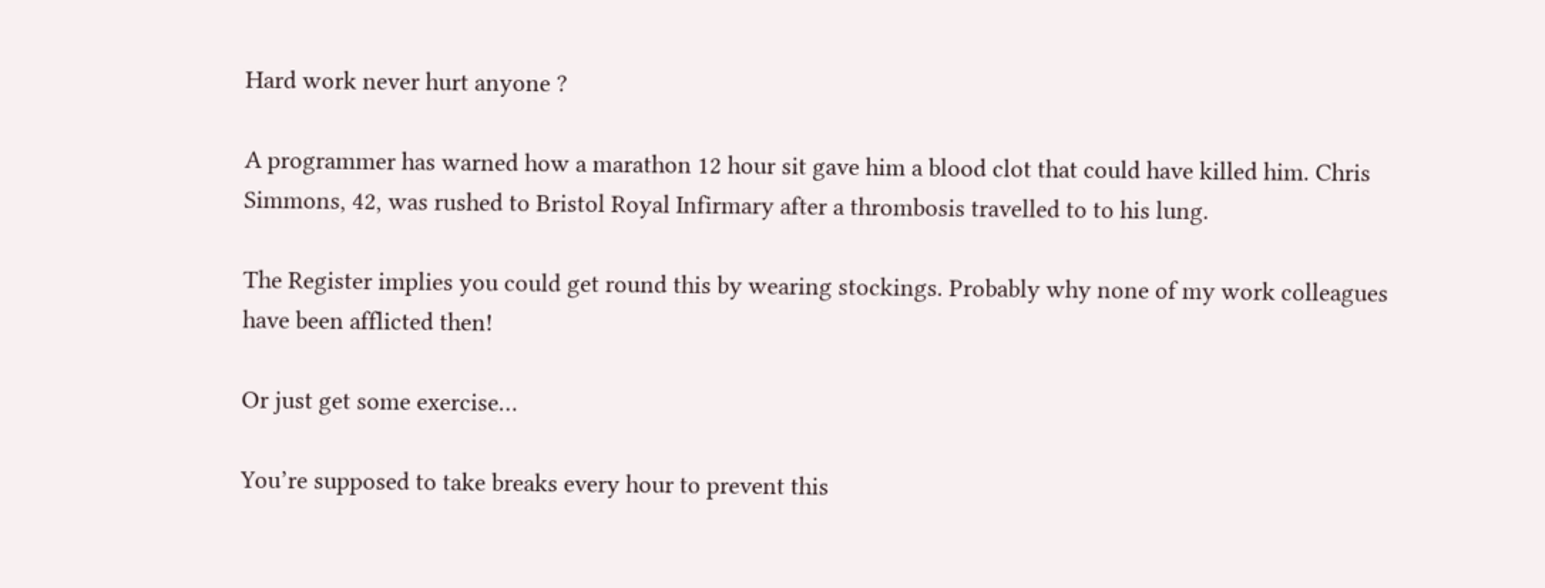Hard work never hurt anyone ?

A programmer has warned how a marathon 12 hour sit gave him a blood clot that could have killed him. Chris Simmons, 42, was rushed to Bristol Royal Infirmary after a thrombosis travelled to to his lung.

The Register implies you could get round this by wearing stockings. Probably why none of my work colleagues have been afflicted then!

Or just get some exercise…

You’re supposed to take breaks every hour to prevent this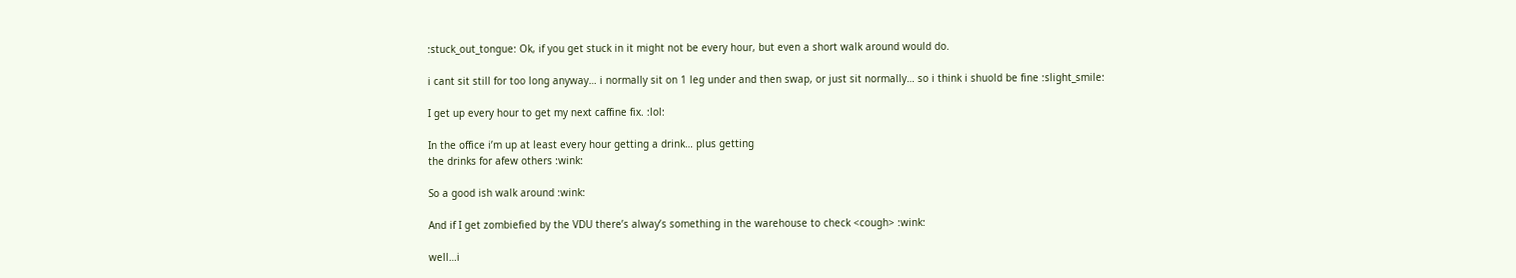:stuck_out_tongue: Ok, if you get stuck in it might not be every hour, but even a short walk around would do.

i cant sit still for too long anyway… i normally sit on 1 leg under and then swap, or just sit normally… so i think i shuold be fine :slight_smile:

I get up every hour to get my next caffine fix. :lol:

In the office i’m up at least every hour getting a drink… plus getting
the drinks for afew others :wink:

So a good ish walk around :wink:

And if I get zombiefied by the VDU there’s alway’s something in the warehouse to check <cough> :wink:

well…i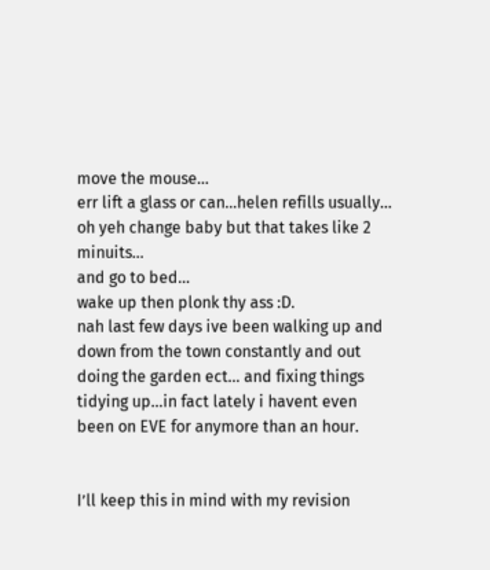move the mouse…
err lift a glass or can…helen refills usually…
oh yeh change baby but that takes like 2 minuits…
and go to bed…
wake up then plonk thy ass :D.
nah last few days ive been walking up and down from the town constantly and out doing the garden ect… and fixing things tidying up…in fact lately i havent even been on EVE for anymore than an hour.


I’ll keep this in mind with my revision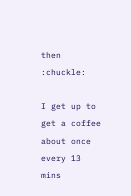then :chuckle:

I get up to get a coffee about once every 13 mins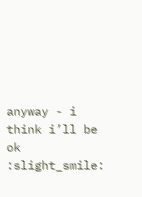anyway - i think i’ll be ok :slight_smile: